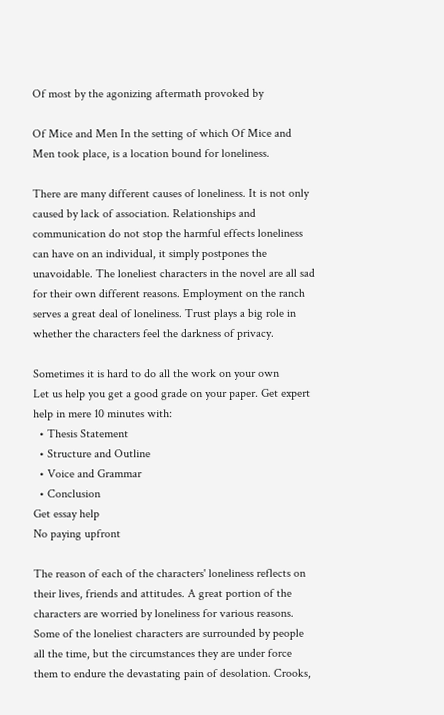Of most by the agonizing aftermath provoked by

Of Mice and Men In the setting of which Of Mice and Men took place, is a location bound for loneliness.

There are many different causes of loneliness. It is not only caused by lack of association. Relationships and communication do not stop the harmful effects loneliness can have on an individual, it simply postpones the unavoidable. The loneliest characters in the novel are all sad for their own different reasons. Employment on the ranch serves a great deal of loneliness. Trust plays a big role in whether the characters feel the darkness of privacy.

Sometimes it is hard to do all the work on your own
Let us help you get a good grade on your paper. Get expert help in mere 10 minutes with:
  • Thesis Statement
  • Structure and Outline
  • Voice and Grammar
  • Conclusion
Get essay help
No paying upfront

The reason of each of the characters' loneliness reflects on their lives, friends and attitudes. A great portion of the characters are worried by loneliness for various reasons. Some of the loneliest characters are surrounded by people all the time, but the circumstances they are under force them to endure the devastating pain of desolation. Crooks,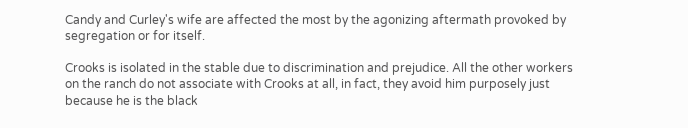Candy and Curley's wife are affected the most by the agonizing aftermath provoked by segregation or for itself.

Crooks is isolated in the stable due to discrimination and prejudice. All the other workers on the ranch do not associate with Crooks at all, in fact, they avoid him purposely just because he is the black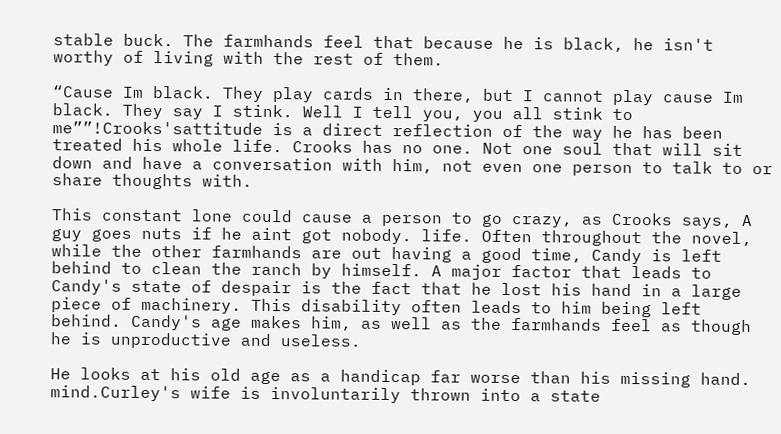stable buck. The farmhands feel that because he is black, he isn't worthy of living with the rest of them.

“Cause Im black. They play cards in there, but I cannot play cause Im black. They say I stink. Well I tell you, you all stink to me””!Crooks'sattitude is a direct reflection of the way he has been treated his whole life. Crooks has no one. Not one soul that will sit down and have a conversation with him, not even one person to talk to or share thoughts with.

This constant lone could cause a person to go crazy, as Crooks says, A guy goes nuts if he aint got nobody. life. Often throughout the novel, while the other farmhands are out having a good time, Candy is left behind to clean the ranch by himself. A major factor that leads to Candy's state of despair is the fact that he lost his hand in a large piece of machinery. This disability often leads to him being left behind. Candy's age makes him, as well as the farmhands feel as though he is unproductive and useless.

He looks at his old age as a handicap far worse than his missing hand. mind.Curley's wife is involuntarily thrown into a state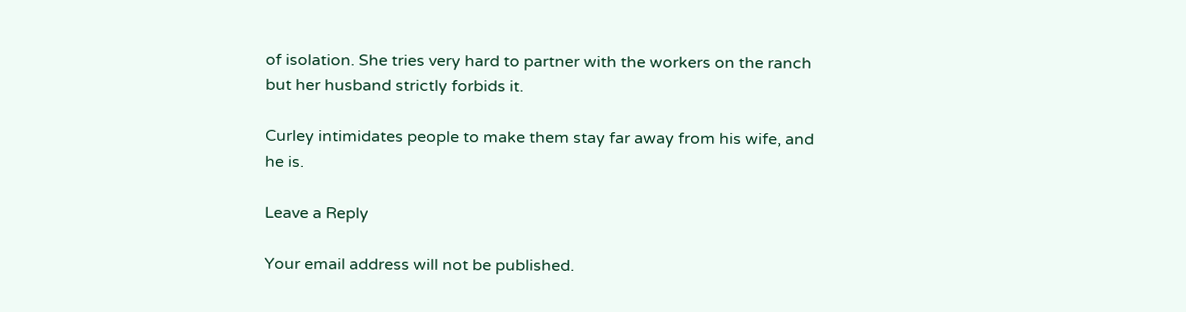of isolation. She tries very hard to partner with the workers on the ranch but her husband strictly forbids it.

Curley intimidates people to make them stay far away from his wife, and he is.

Leave a Reply

Your email address will not be published.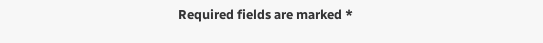Required fields are marked *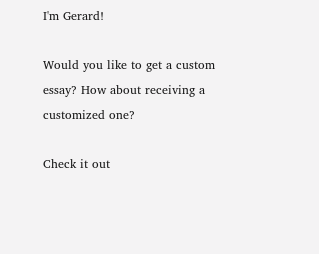I'm Gerard!

Would you like to get a custom essay? How about receiving a customized one?

Check it out